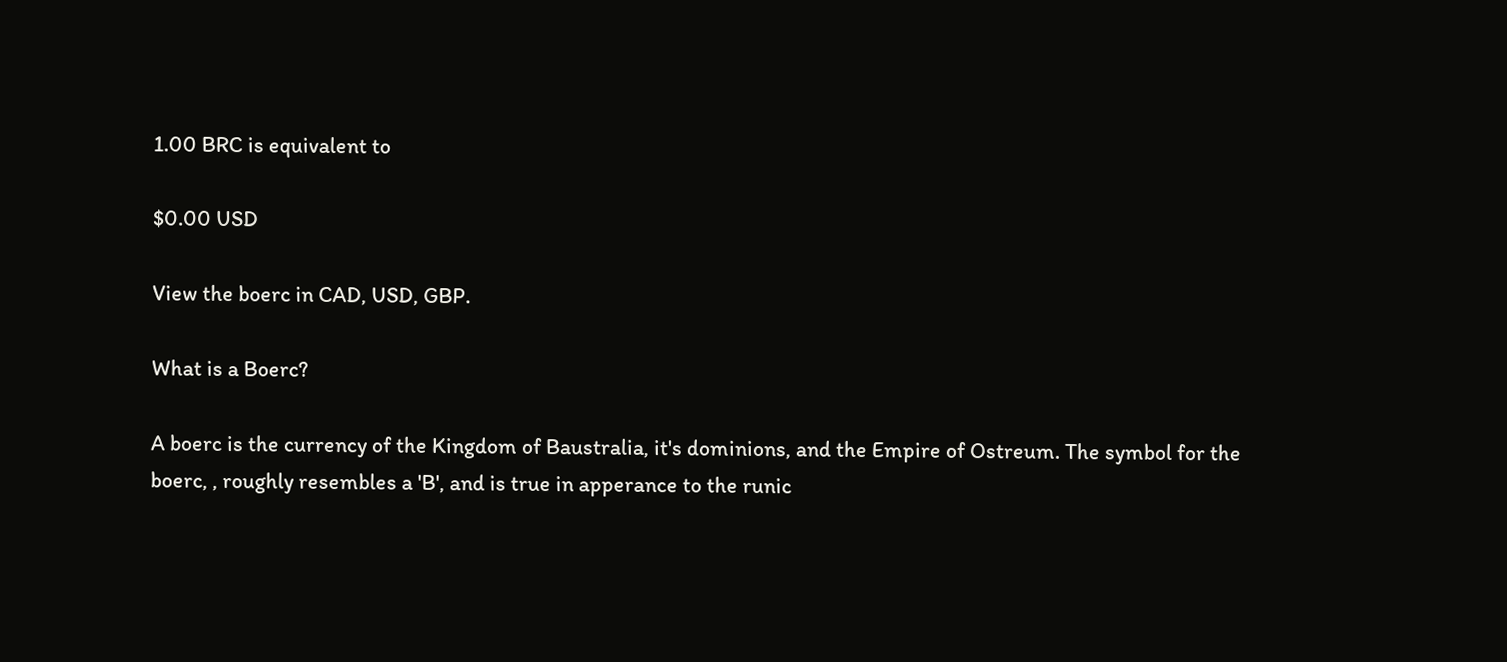1.00 BRC is equivalent to

$0.00 USD

View the boerc in CAD, USD, GBP.

What is a Boerc?

A boerc is the currency of the Kingdom of Baustralia, it's dominions, and the Empire of Ostreum. The symbol for the boerc, , roughly resembles a 'B', and is true in apperance to the runic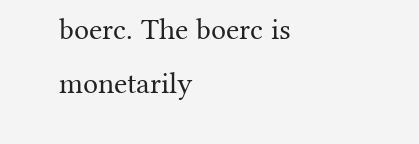boerc. The boerc is monetarily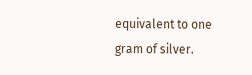equivalent to one gram of silver.